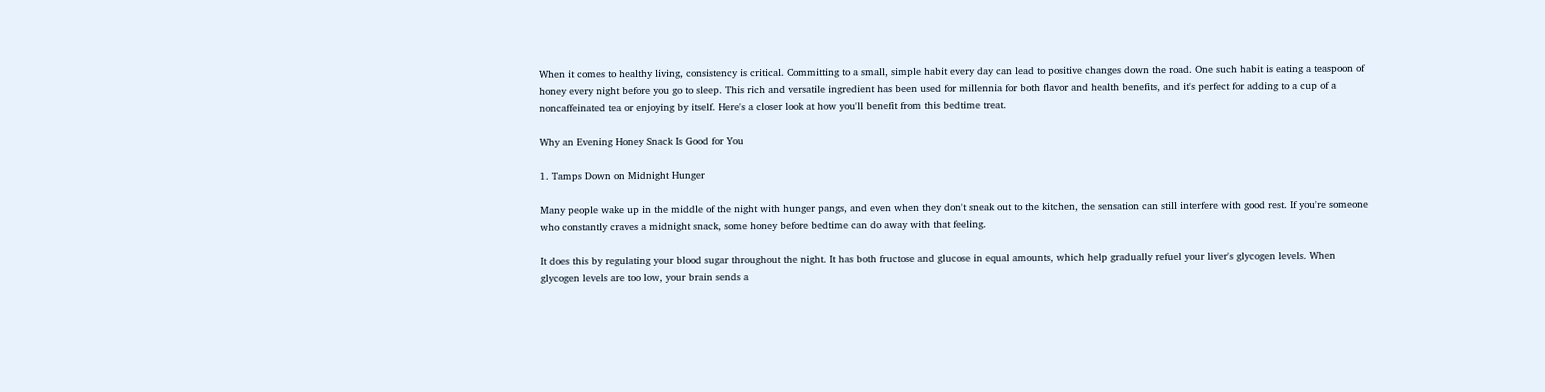When it comes to healthy living, consistency is critical. Committing to a small, simple habit every day can lead to positive changes down the road. One such habit is eating a teaspoon of honey every night before you go to sleep. This rich and versatile ingredient has been used for millennia for both flavor and health benefits, and it's perfect for adding to a cup of a noncaffeinated tea or enjoying by itself. Here's a closer look at how you'll benefit from this bedtime treat.

Why an Evening Honey Snack Is Good for You

1. Tamps Down on Midnight Hunger

Many people wake up in the middle of the night with hunger pangs, and even when they don't sneak out to the kitchen, the sensation can still interfere with good rest. If you're someone who constantly craves a midnight snack, some honey before bedtime can do away with that feeling.

It does this by regulating your blood sugar throughout the night. It has both fructose and glucose in equal amounts, which help gradually refuel your liver's glycogen levels. When glycogen levels are too low, your brain sends a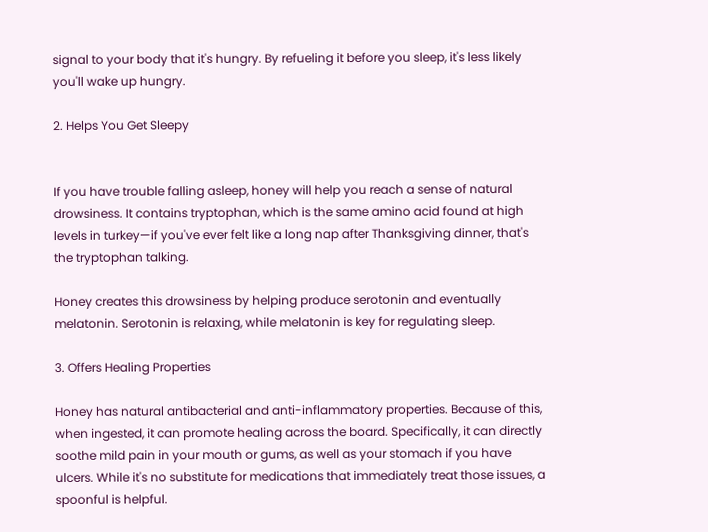signal to your body that it's hungry. By refueling it before you sleep, it's less likely you'll wake up hungry.

2. Helps You Get Sleepy


If you have trouble falling asleep, honey will help you reach a sense of natural drowsiness. It contains tryptophan, which is the same amino acid found at high levels in turkey—if you've ever felt like a long nap after Thanksgiving dinner, that's the tryptophan talking.

Honey creates this drowsiness by helping produce serotonin and eventually melatonin. Serotonin is relaxing, while melatonin is key for regulating sleep.

3. Offers Healing Properties

Honey has natural antibacterial and anti-inflammatory properties. Because of this, when ingested, it can promote healing across the board. Specifically, it can directly soothe mild pain in your mouth or gums, as well as your stomach if you have ulcers. While it's no substitute for medications that immediately treat those issues, a spoonful is helpful.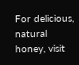For delicious, natural honey, visit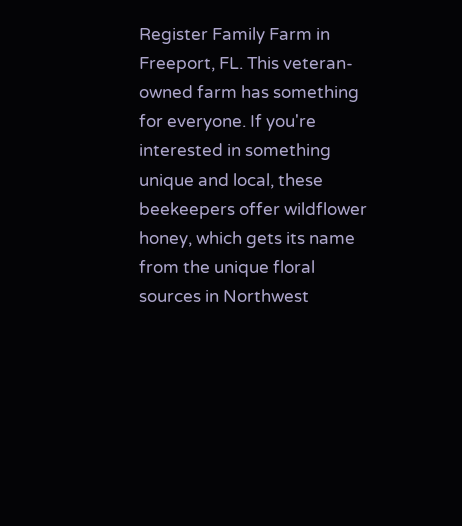Register Family Farm in Freeport, FL. This veteran-owned farm has something for everyone. If you're interested in something unique and local, these beekeepers offer wildflower honey, which gets its name from the unique floral sources in Northwest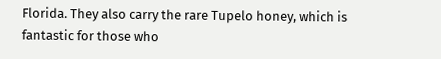Florida. They also carry the rare Tupelo honey, which is fantastic for those who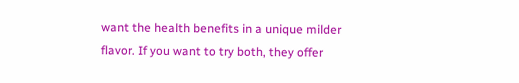want the health benefits in a unique milder flavor. If you want to try both, they offer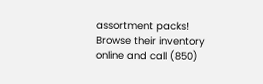assortment packs! Browse their inventory online and call (850)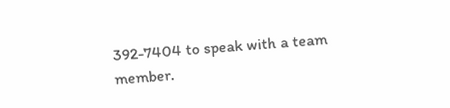392-7404 to speak with a team member.